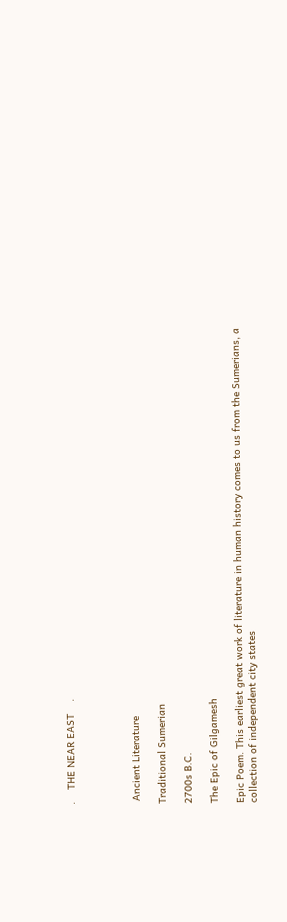.    THE NEAR EAST    .




 Ancient Literature

Traditional Sumerian

2700s B.C.

The Epic of Gilgamesh

Epic Poem. This earliest great work of literature in human history comes to us from the Sumerians, a collection of independent city states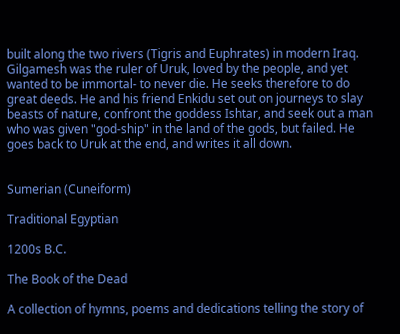built along the two rivers (Tigris and Euphrates) in modern Iraq. Gilgamesh was the ruler of Uruk, loved by the people, and yet wanted to be immortal- to never die. He seeks therefore to do great deeds. He and his friend Enkidu set out on journeys to slay beasts of nature, confront the goddess Ishtar, and seek out a man who was given "god-ship" in the land of the gods, but failed. He goes back to Uruk at the end, and writes it all down.


Sumerian (Cuneiform)

Traditional Egyptian

1200s B.C.

The Book of the Dead

A collection of hymns, poems and dedications telling the story of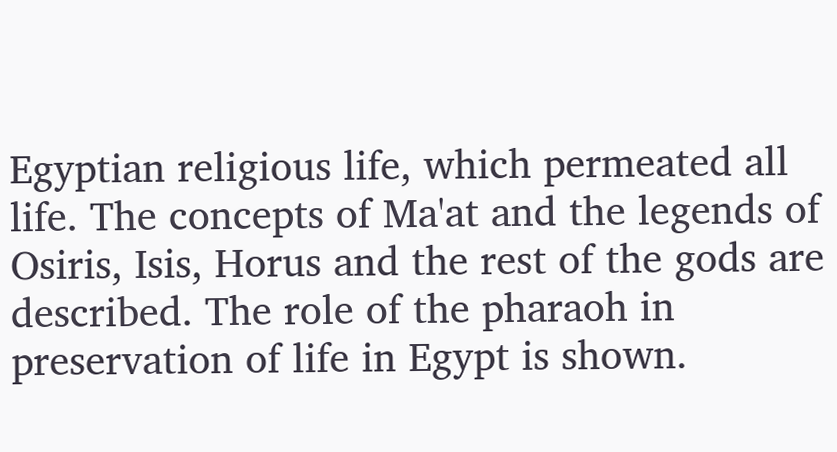Egyptian religious life, which permeated all life. The concepts of Ma'at and the legends of Osiris, Isis, Horus and the rest of the gods are described. The role of the pharaoh in preservation of life in Egypt is shown.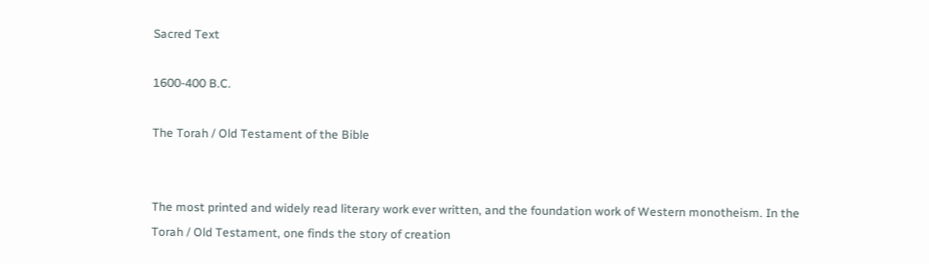Sacred Text

1600-400 B.C.

The Torah / Old Testament of the Bible


The most printed and widely read literary work ever written, and the foundation work of Western monotheism. In the Torah / Old Testament, one finds the story of creation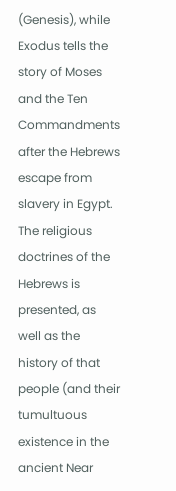(Genesis), while Exodus tells the story of Moses and the Ten Commandments after the Hebrews escape from slavery in Egypt. The religious doctrines of the Hebrews is presented, as well as the history of that people (and their tumultuous existence in the ancient Near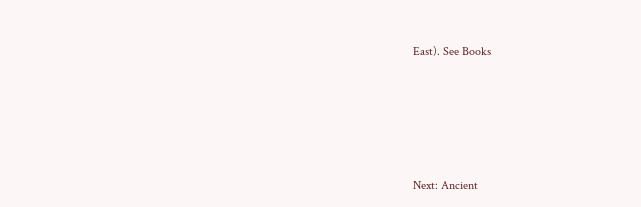East). See Books






Next: Ancient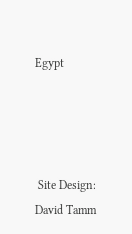Egypt




 Site Design: David Tamm